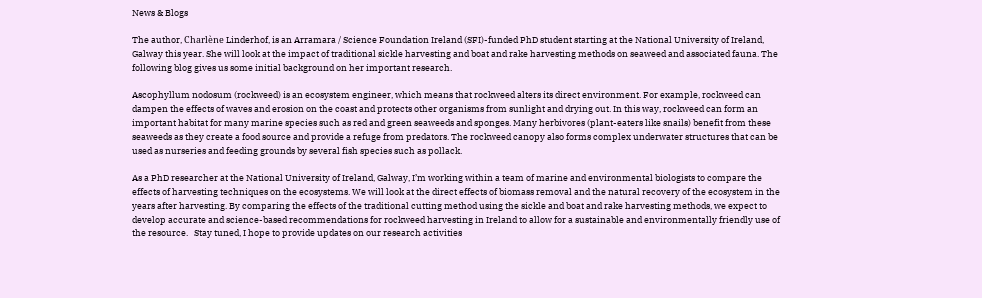News & Blogs

The author, Charlène Linderhof, is an Arramara / Science Foundation Ireland (SFI)-funded PhD student starting at the National University of Ireland, Galway this year. She will look at the impact of traditional sickle harvesting and boat and rake harvesting methods on seaweed and associated fauna. The following blog gives us some initial background on her important research.

Ascophyllum nodosum (rockweed) is an ecosystem engineer, which means that rockweed alters its direct environment. For example, rockweed can dampen the effects of waves and erosion on the coast and protects other organisms from sunlight and drying out. In this way, rockweed can form an important habitat for many marine species such as red and green seaweeds and sponges. Many herbivores (plant-eaters like snails) benefit from these seaweeds as they create a food source and provide a refuge from predators. The rockweed canopy also forms complex underwater structures that can be used as nurseries and feeding grounds by several fish species such as pollack.

As a PhD researcher at the National University of Ireland, Galway, I’m working within a team of marine and environmental biologists to compare the effects of harvesting techniques on the ecosystems. We will look at the direct effects of biomass removal and the natural recovery of the ecosystem in the years after harvesting. By comparing the effects of the traditional cutting method using the sickle and boat and rake harvesting methods, we expect to develop accurate and science-based recommendations for rockweed harvesting in Ireland to allow for a sustainable and environmentally friendly use of the resource.   Stay tuned, I hope to provide updates on our research activities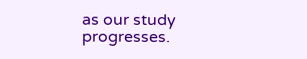as our study progresses.